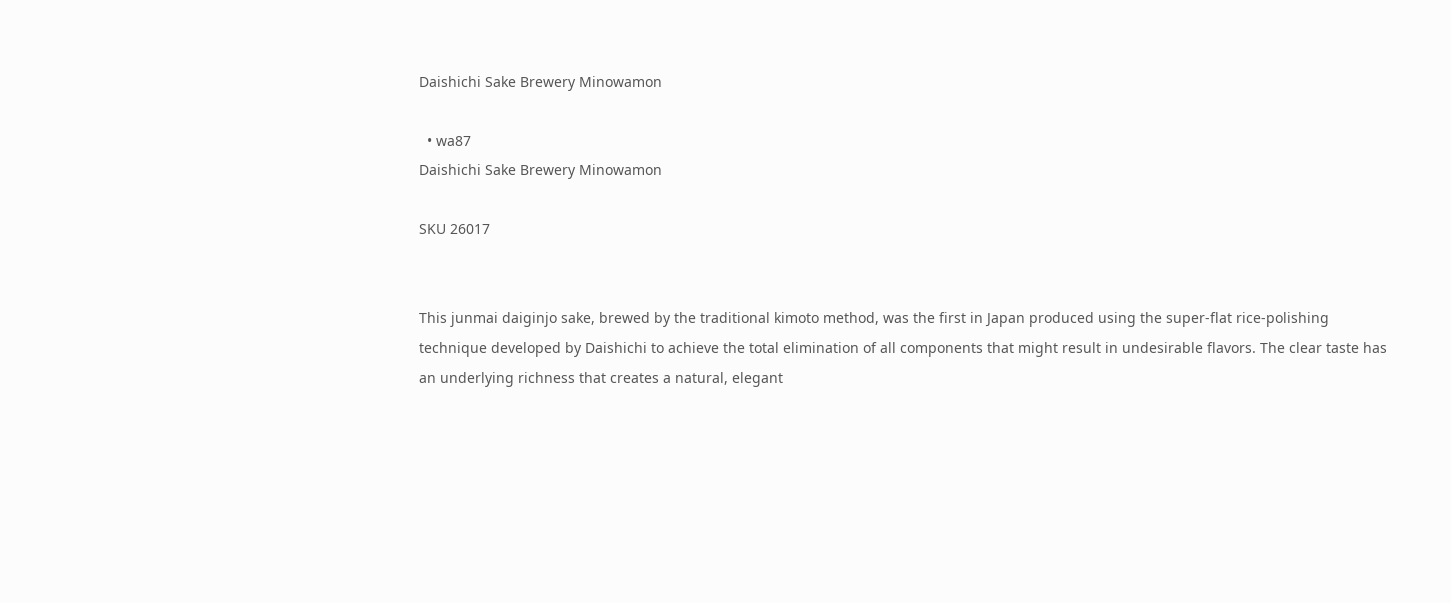Daishichi Sake Brewery Minowamon

  • wa87
Daishichi Sake Brewery Minowamon

SKU 26017


This junmai daiginjo sake, brewed by the traditional kimoto method, was the first in Japan produced using the super-flat rice-polishing technique developed by Daishichi to achieve the total elimination of all components that might result in undesirable flavors. The clear taste has an underlying richness that creates a natural, elegant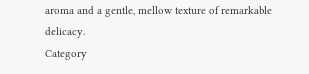aroma and a gentle, mellow texture of remarkable delicacy.
Category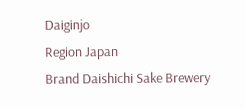Daiginjo
Region Japan
Brand Daishichi Sake Brewery